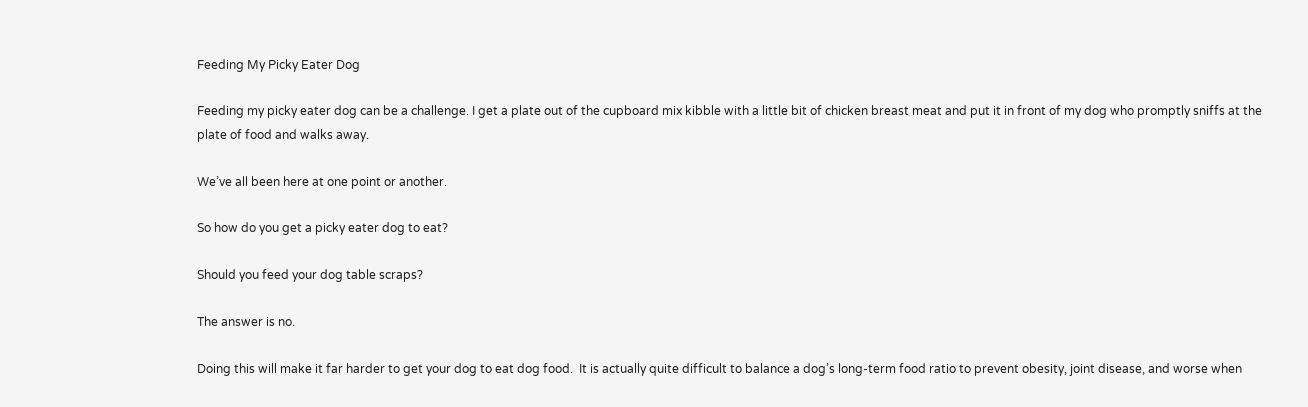Feeding My Picky Eater Dog

Feeding my picky eater dog can be a challenge. I get a plate out of the cupboard mix kibble with a little bit of chicken breast meat and put it in front of my dog who promptly sniffs at the plate of food and walks away.

We’ve all been here at one point or another.

So how do you get a picky eater dog to eat?

Should you feed your dog table scraps?

The answer is no.

Doing this will make it far harder to get your dog to eat dog food.  It is actually quite difficult to balance a dog’s long-term food ratio to prevent obesity, joint disease, and worse when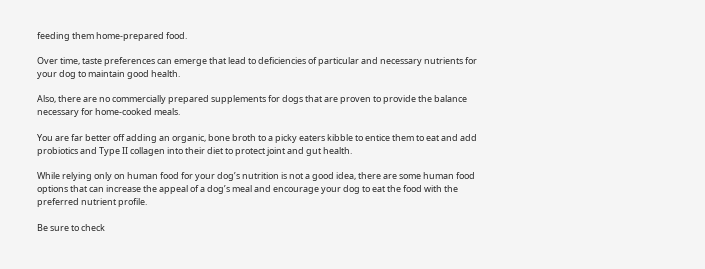feeding them home-prepared food.

Over time, taste preferences can emerge that lead to deficiencies of particular and necessary nutrients for your dog to maintain good health.

Also, there are no commercially prepared supplements for dogs that are proven to provide the balance necessary for home-cooked meals.

You are far better off adding an organic, bone broth to a picky eaters kibble to entice them to eat and add probiotics and Type II collagen into their diet to protect joint and gut health.

While relying only on human food for your dog’s nutrition is not a good idea, there are some human food options that can increase the appeal of a dog’s meal and encourage your dog to eat the food with the preferred nutrient profile.

Be sure to check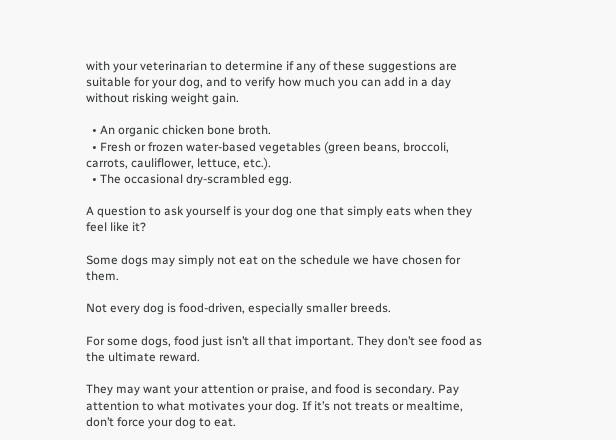with your veterinarian to determine if any of these suggestions are suitable for your dog, and to verify how much you can add in a day without risking weight gain.

  • An organic chicken bone broth.
  • Fresh or frozen water-based vegetables (green beans, broccoli, carrots, cauliflower, lettuce, etc.).
  • The occasional dry-scrambled egg.

A question to ask yourself is your dog one that simply eats when they feel like it?

Some dogs may simply not eat on the schedule we have chosen for them.

Not every dog is food-driven, especially smaller breeds.

For some dogs, food just isn’t all that important. They don’t see food as the ultimate reward.

They may want your attention or praise, and food is secondary. Pay attention to what motivates your dog. If it’s not treats or mealtime, don’t force your dog to eat.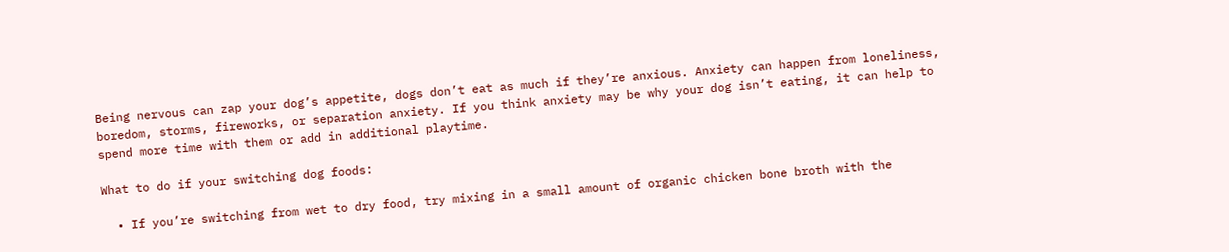Being nervous can zap your dog’s appetite, dogs don’t eat as much if they’re anxious. Anxiety can happen from loneliness, boredom, storms, fireworks, or separation anxiety. If you think anxiety may be why your dog isn’t eating, it can help to spend more time with them or add in additional playtime.

What to do if your switching dog foods:

  • If you’re switching from wet to dry food, try mixing in a small amount of organic chicken bone broth with the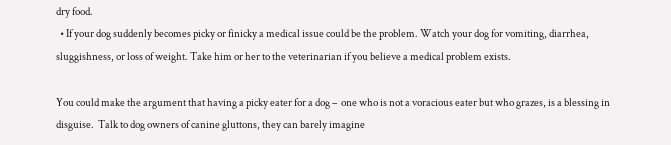dry food.
  • If your dog suddenly becomes picky or finicky a medical issue could be the problem. Watch your dog for vomiting, diarrhea, sluggishness, or loss of weight. Take him or her to the veterinarian if you believe a medical problem exists.

You could make the argument that having a picky eater for a dog –  one who is not a voracious eater but who grazes, is a blessing in disguise.  Talk to dog owners of canine gluttons, they can barely imagine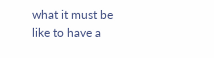what it must be like to have a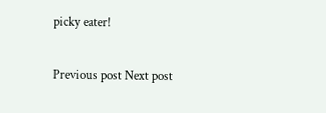picky eater!

Previous post Next post